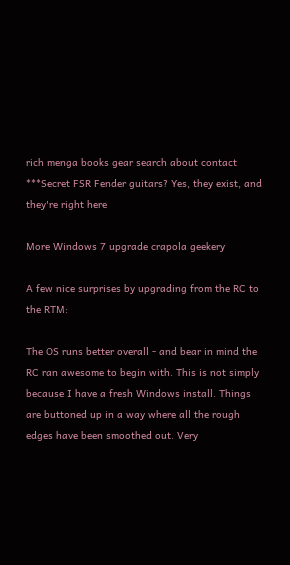rich menga books gear search about contact
***Secret FSR Fender guitars? Yes, they exist, and they're right here

More Windows 7 upgrade crapola geekery

A few nice surprises by upgrading from the RC to the RTM:

The OS runs better overall - and bear in mind the RC ran awesome to begin with. This is not simply because I have a fresh Windows install. Things are buttoned up in a way where all the rough edges have been smoothed out. Very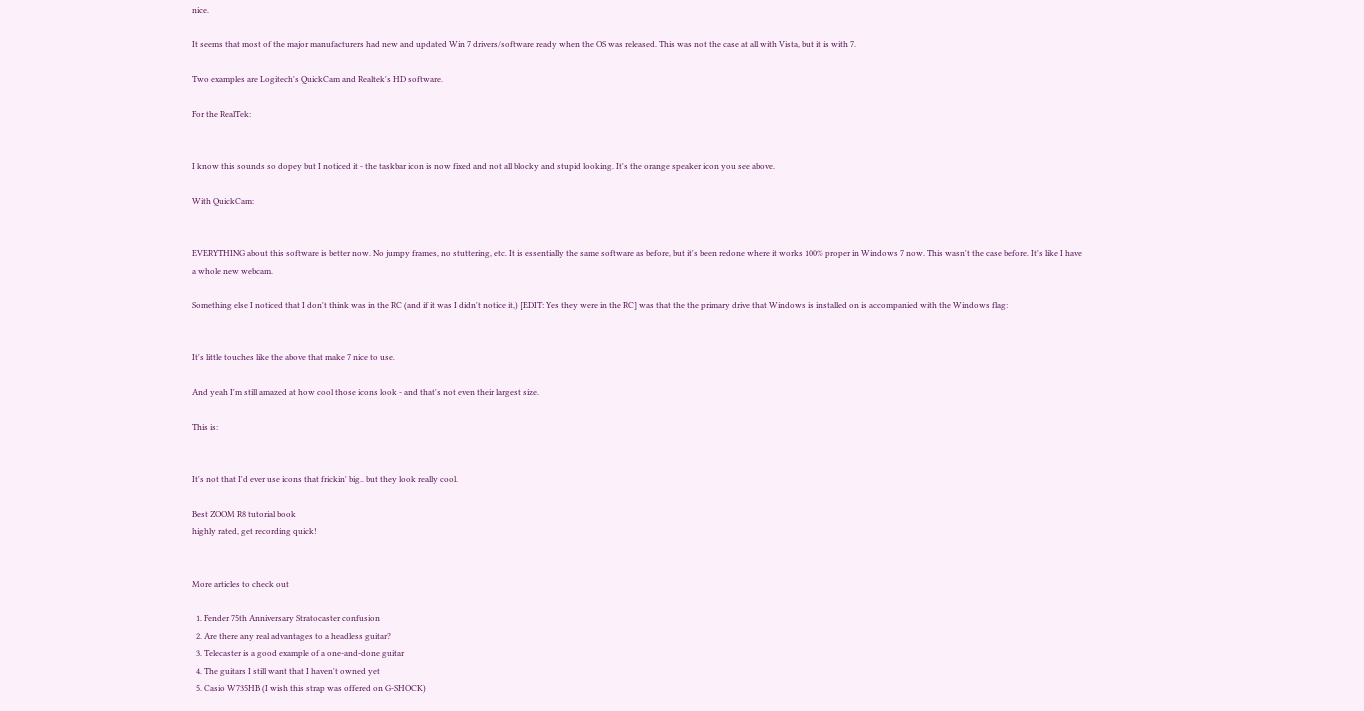nice.

It seems that most of the major manufacturers had new and updated Win 7 drivers/software ready when the OS was released. This was not the case at all with Vista, but it is with 7.

Two examples are Logitech's QuickCam and Realtek's HD software.

For the RealTek:


I know this sounds so dopey but I noticed it - the taskbar icon is now fixed and not all blocky and stupid looking. It's the orange speaker icon you see above.

With QuickCam:


EVERYTHING about this software is better now. No jumpy frames, no stuttering, etc. It is essentially the same software as before, but it's been redone where it works 100% proper in Windows 7 now. This wasn't the case before. It's like I have a whole new webcam.

Something else I noticed that I don't think was in the RC (and if it was I didn't notice it,) [EDIT: Yes they were in the RC] was that the the primary drive that Windows is installed on is accompanied with the Windows flag:


It's little touches like the above that make 7 nice to use.

And yeah I'm still amazed at how cool those icons look - and that's not even their largest size.

This is:


It's not that I'd ever use icons that frickin' big.. but they look really cool.

Best ZOOM R8 tutorial book
highly rated, get recording quick!


More articles to check out

  1. Fender 75th Anniversary Stratocaster confusion
  2. Are there any real advantages to a headless guitar?
  3. Telecaster is a good example of a one-and-done guitar
  4. The guitars I still want that I haven't owned yet
  5. Casio W735HB (I wish this strap was offered on G-SHOCK)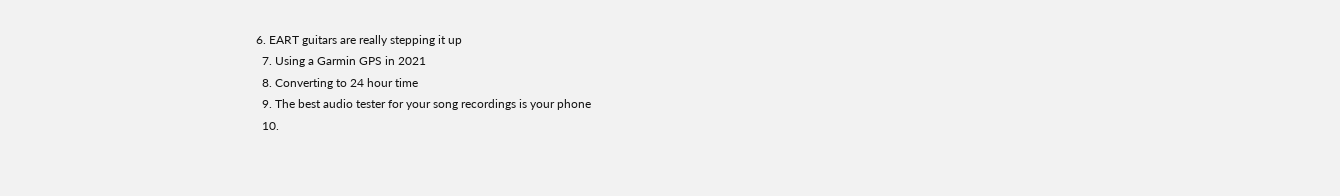6. EART guitars are really stepping it up
  7. Using a Garmin GPS in 2021
  8. Converting to 24 hour time
  9. The best audio tester for your song recordings is your phone
  10.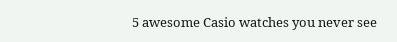5 awesome Casio watches you never see